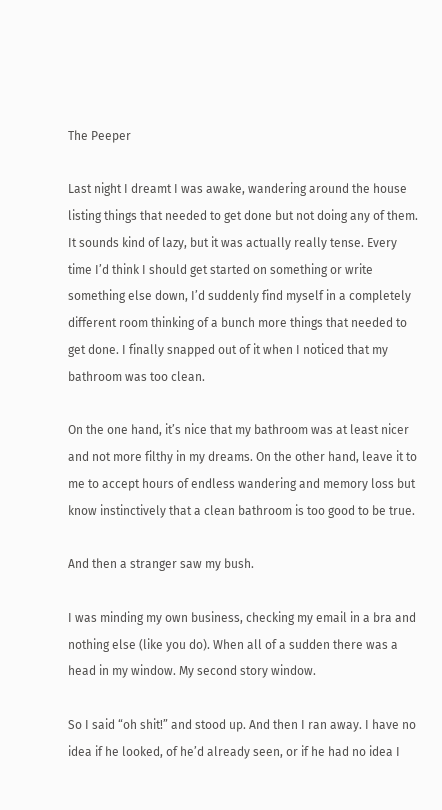The Peeper

Last night I dreamt I was awake, wandering around the house listing things that needed to get done but not doing any of them. It sounds kind of lazy, but it was actually really tense. Every time I’d think I should get started on something or write something else down, I’d suddenly find myself in a completely different room thinking of a bunch more things that needed to get done. I finally snapped out of it when I noticed that my bathroom was too clean.

On the one hand, it’s nice that my bathroom was at least nicer and not more filthy in my dreams. On the other hand, leave it to me to accept hours of endless wandering and memory loss but know instinctively that a clean bathroom is too good to be true.

And then a stranger saw my bush.

I was minding my own business, checking my email in a bra and nothing else (like you do). When all of a sudden there was a head in my window. My second story window.

So I said “oh shit!” and stood up. And then I ran away. I have no idea if he looked, of he’d already seen, or if he had no idea I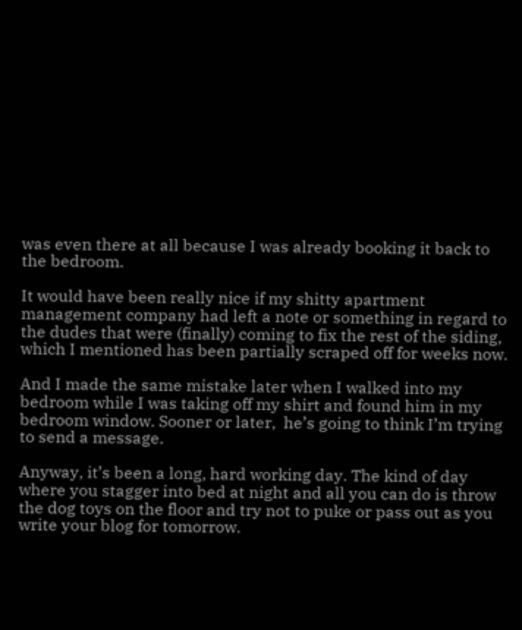was even there at all because I was already booking it back to the bedroom.

It would have been really nice if my shitty apartment management company had left a note or something in regard to the dudes that were (finally) coming to fix the rest of the siding, which I mentioned has been partially scraped off for weeks now.

And I made the same mistake later when I walked into my bedroom while I was taking off my shirt and found him in my bedroom window. Sooner or later,  he’s going to think I’m trying to send a message.

Anyway, it’s been a long, hard working day. The kind of day where you stagger into bed at night and all you can do is throw the dog toys on the floor and try not to puke or pass out as you write your blog for tomorrow.